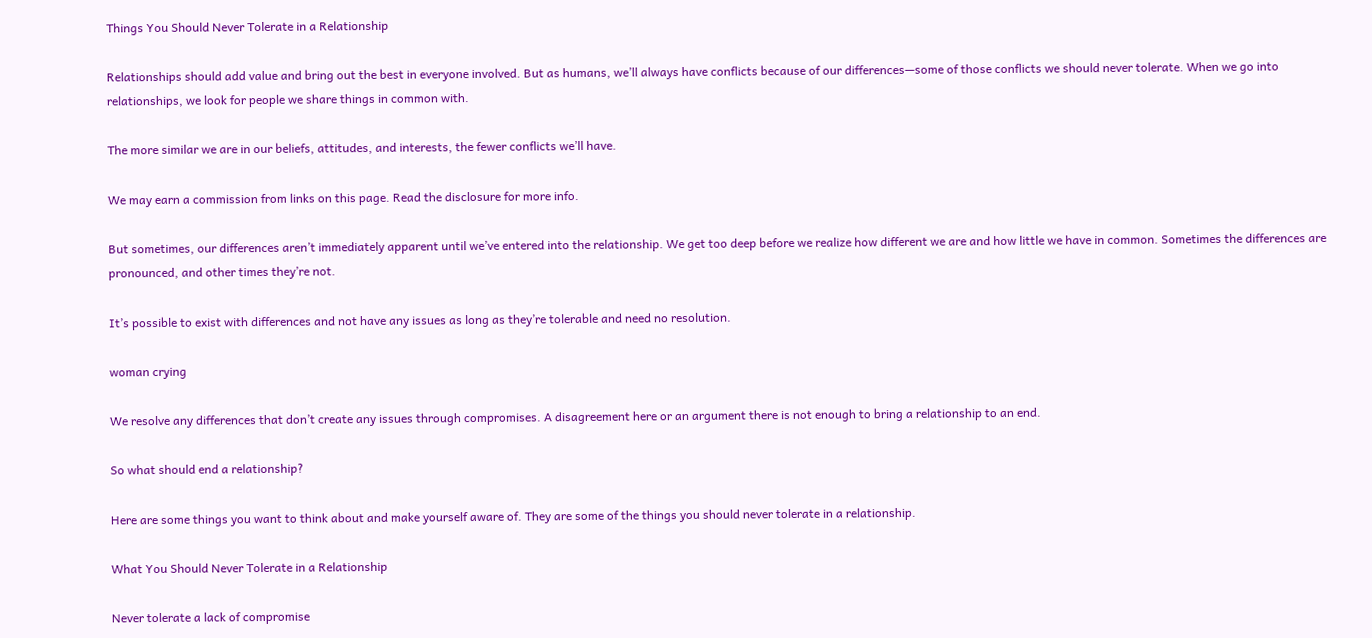Things You Should Never Tolerate in a Relationship

Relationships should add value and bring out the best in everyone involved. But as humans, we’ll always have conflicts because of our differences—some of those conflicts we should never tolerate. When we go into relationships, we look for people we share things in common with.

The more similar we are in our beliefs, attitudes, and interests, the fewer conflicts we’ll have.

We may earn a commission from links on this page. Read the disclosure for more info.

But sometimes, our differences aren’t immediately apparent until we’ve entered into the relationship. We get too deep before we realize how different we are and how little we have in common. Sometimes the differences are pronounced, and other times they’re not.

It’s possible to exist with differences and not have any issues as long as they’re tolerable and need no resolution.

woman crying

We resolve any differences that don’t create any issues through compromises. A disagreement here or an argument there is not enough to bring a relationship to an end.

So what should end a relationship?

Here are some things you want to think about and make yourself aware of. They are some of the things you should never tolerate in a relationship.

What You Should Never Tolerate in a Relationship

Never tolerate a lack of compromise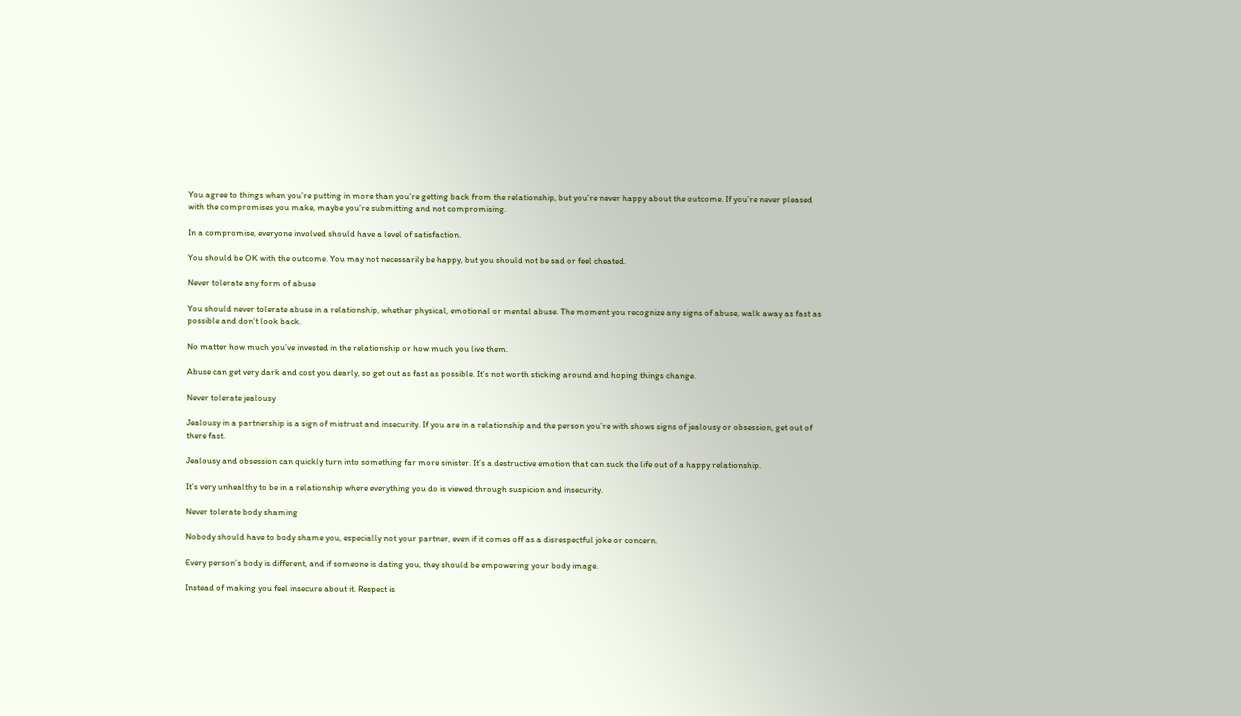You agree to things when you’re putting in more than you’re getting back from the relationship, but you’re never happy about the outcome. If you’re never pleased with the compromises you make, maybe you’re submitting and not compromising.

In a compromise, everyone involved should have a level of satisfaction.

You should be OK with the outcome. You may not necessarily be happy, but you should not be sad or feel cheated.

Never tolerate any form of abuse

You should never tolerate abuse in a relationship, whether physical, emotional or mental abuse. The moment you recognize any signs of abuse, walk away as fast as possible and don’t look back.

No matter how much you’ve invested in the relationship or how much you live them.

Abuse can get very dark and cost you dearly, so get out as fast as possible. It’s not worth sticking around and hoping things change.

Never tolerate jealousy

Jealousy in a partnership is a sign of mistrust and insecurity. If you are in a relationship and the person you’re with shows signs of jealousy or obsession, get out of there fast.

Jealousy and obsession can quickly turn into something far more sinister. It’s a destructive emotion that can suck the life out of a happy relationship.

It’s very unhealthy to be in a relationship where everything you do is viewed through suspicion and insecurity.

Never tolerate body shaming

Nobody should have to body shame you, especially not your partner, even if it comes off as a disrespectful joke or concern.

Every person’s body is different, and if someone is dating you, they should be empowering your body image.

Instead of making you feel insecure about it. Respect is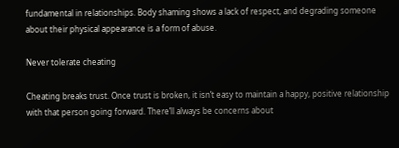fundamental in relationships. Body shaming shows a lack of respect, and degrading someone about their physical appearance is a form of abuse.

Never tolerate cheating

Cheating breaks trust. Once trust is broken, it isn’t easy to maintain a happy, positive relationship with that person going forward. There’ll always be concerns about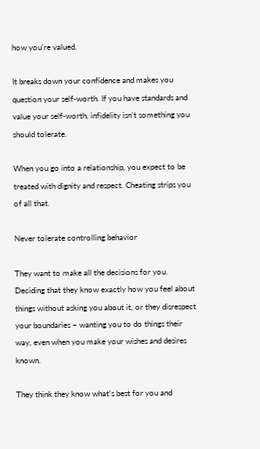how you’re valued.

It breaks down your confidence and makes you question your self-worth. If you have standards and value your self-worth, infidelity isn’t something you should tolerate.

When you go into a relationship, you expect to be treated with dignity and respect. Cheating strips you of all that.

Never tolerate controlling behavior

They want to make all the decisions for you. Deciding that they know exactly how you feel about things without asking you about it, or they disrespect your boundaries – wanting you to do things their way, even when you make your wishes and desires known.

They think they know what’s best for you and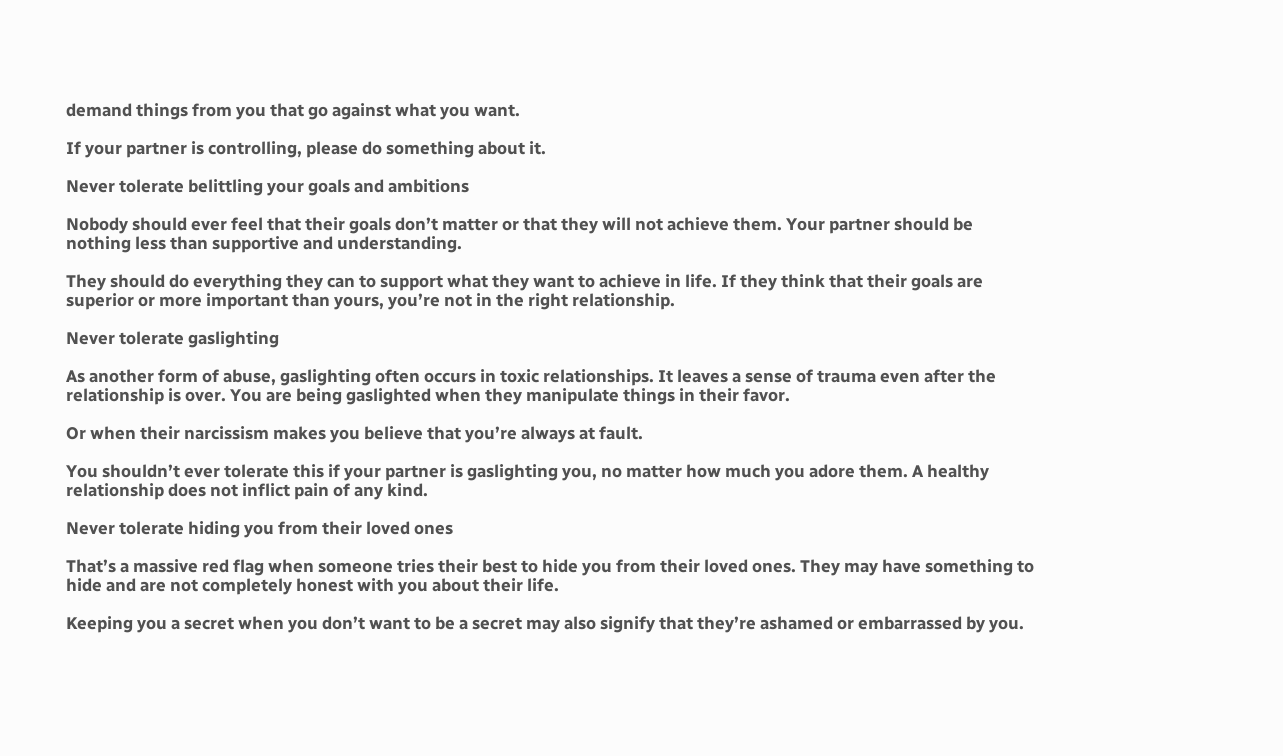demand things from you that go against what you want.

If your partner is controlling, please do something about it.

Never tolerate belittling your goals and ambitions

Nobody should ever feel that their goals don’t matter or that they will not achieve them. Your partner should be nothing less than supportive and understanding.

They should do everything they can to support what they want to achieve in life. If they think that their goals are superior or more important than yours, you’re not in the right relationship.

Never tolerate gaslighting

As another form of abuse, gaslighting often occurs in toxic relationships. It leaves a sense of trauma even after the relationship is over. You are being gaslighted when they manipulate things in their favor.

Or when their narcissism makes you believe that you’re always at fault.

You shouldn’t ever tolerate this if your partner is gaslighting you, no matter how much you adore them. A healthy relationship does not inflict pain of any kind.

Never tolerate hiding you from their loved ones

That’s a massive red flag when someone tries their best to hide you from their loved ones. They may have something to hide and are not completely honest with you about their life.

Keeping you a secret when you don’t want to be a secret may also signify that they’re ashamed or embarrassed by you.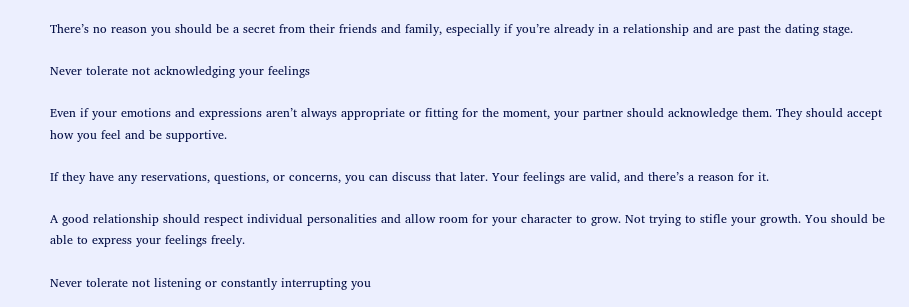There’s no reason you should be a secret from their friends and family, especially if you’re already in a relationship and are past the dating stage.

Never tolerate not acknowledging your feelings

Even if your emotions and expressions aren’t always appropriate or fitting for the moment, your partner should acknowledge them. They should accept how you feel and be supportive.

If they have any reservations, questions, or concerns, you can discuss that later. Your feelings are valid, and there’s a reason for it.

A good relationship should respect individual personalities and allow room for your character to grow. Not trying to stifle your growth. You should be able to express your feelings freely.

Never tolerate not listening or constantly interrupting you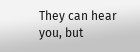They can hear you, but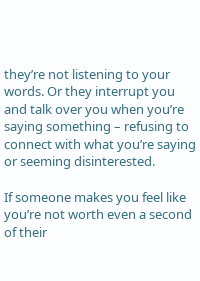they’re not listening to your words. Or they interrupt you and talk over you when you’re saying something – refusing to connect with what you’re saying or seeming disinterested.

If someone makes you feel like you’re not worth even a second of their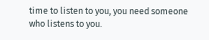time to listen to you, you need someone who listens to you.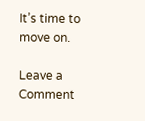It’s time to move on.

Leave a Comment